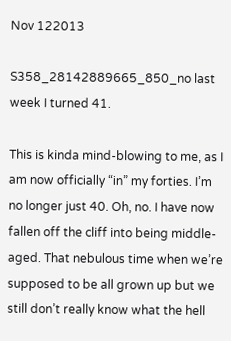Nov 122013

S358_28142889665_850_no last week I turned 41.

This is kinda mind-blowing to me, as I am now officially “in” my forties. I’m no longer just 40. Oh, no. I have now fallen off the cliff into being middle-aged. That nebulous time when we’re supposed to be all grown up but we still don’t really know what the hell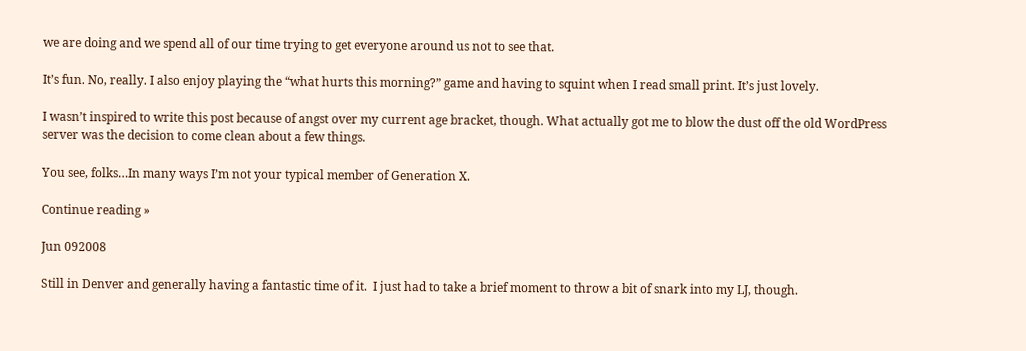we are doing and we spend all of our time trying to get everyone around us not to see that.

It’s fun. No, really. I also enjoy playing the “what hurts this morning?” game and having to squint when I read small print. It’s just lovely.

I wasn’t inspired to write this post because of angst over my current age bracket, though. What actually got me to blow the dust off the old WordPress server was the decision to come clean about a few things.

You see, folks…In many ways I’m not your typical member of Generation X.

Continue reading »

Jun 092008

Still in Denver and generally having a fantastic time of it.  I just had to take a brief moment to throw a bit of snark into my LJ, though.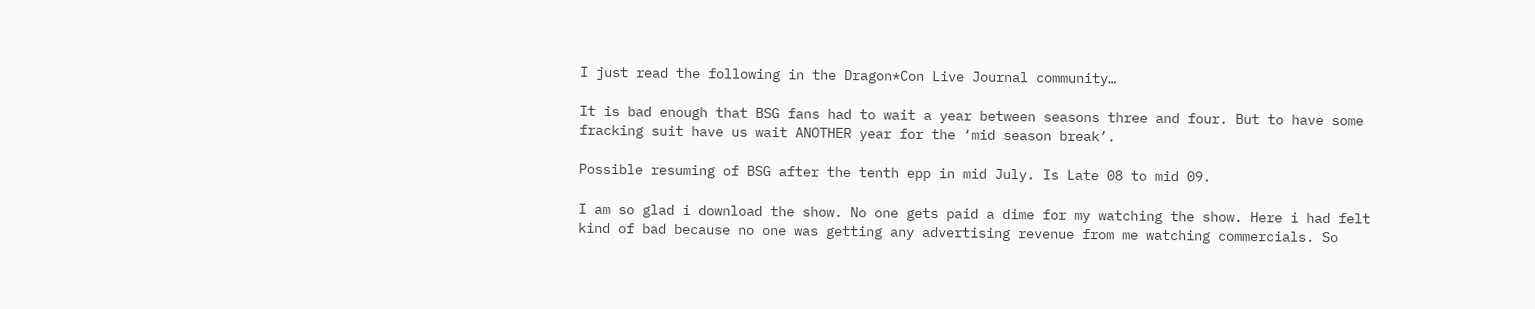I just read the following in the Dragon*Con Live Journal community…

It is bad enough that BSG fans had to wait a year between seasons three and four. But to have some fracking suit have us wait ANOTHER year for the ‘mid season break’.

Possible resuming of BSG after the tenth epp in mid July. Is Late 08 to mid 09.

I am so glad i download the show. No one gets paid a dime for my watching the show. Here i had felt kind of bad because no one was getting any advertising revenue from me watching commercials. So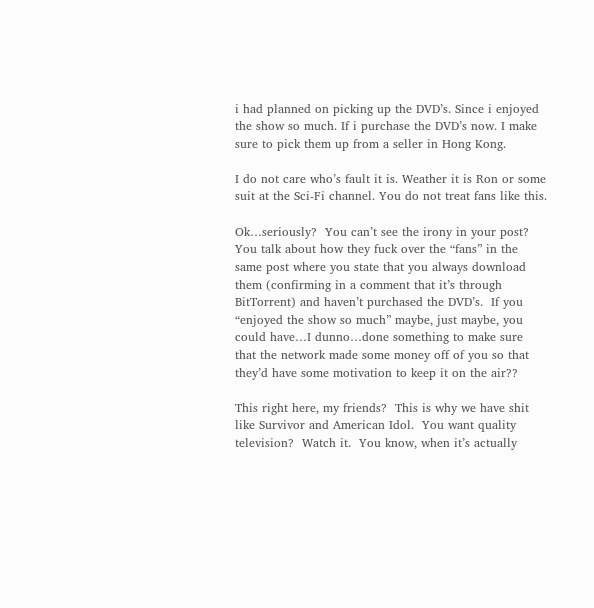i had planned on picking up the DVD’s. Since i enjoyed the show so much. If i purchase the DVD’s now. I make sure to pick them up from a seller in Hong Kong.

I do not care who’s fault it is. Weather it is Ron or some suit at the Sci-Fi channel. You do not treat fans like this.

Ok…seriously?  You can’t see the irony in your post?  You talk about how they fuck over the “fans” in the same post where you state that you always download them (confirming in a comment that it’s through BitTorrent) and haven’t purchased the DVD’s.  If you “enjoyed the show so much” maybe, just maybe, you could have…I dunno…done something to make sure that the network made some money off of you so that they’d have some motivation to keep it on the air??

This right here, my friends?  This is why we have shit like Survivor and American Idol.  You want quality television?  Watch it.  You know, when it’s actually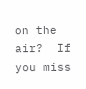on the air?  If you miss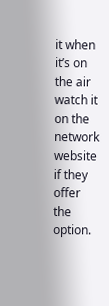it when it’s on the air watch it on the network website if they offer the option.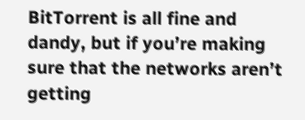BitTorrent is all fine and dandy, but if you’re making sure that the networks aren’t getting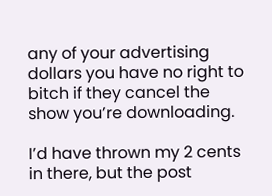any of your advertising dollars you have no right to bitch if they cancel the show you’re downloading.

I’d have thrown my 2 cents in there, but the post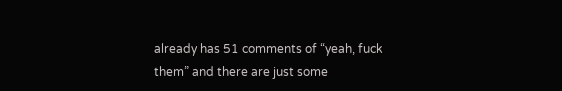already has 51 comments of “yeah, fuck them” and there are just some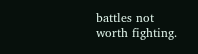battles not worth fighting.